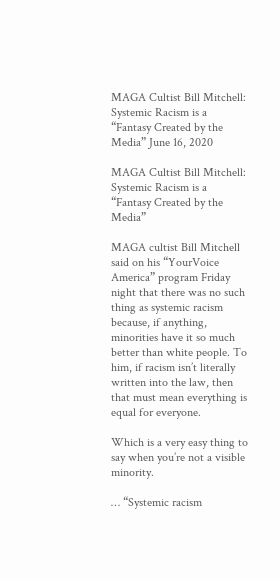MAGA Cultist Bill Mitchell: Systemic Racism is a “Fantasy Created by the Media” June 16, 2020

MAGA Cultist Bill Mitchell: Systemic Racism is a “Fantasy Created by the Media”

MAGA cultist Bill Mitchell said on his “YourVoice America” program Friday night that there was no such thing as systemic racism because, if anything, minorities have it so much better than white people. To him, if racism isn’t literally written into the law, then that must mean everything is equal for everyone.

Which is a very easy thing to say when you’re not a visible minority.

… “Systemic racism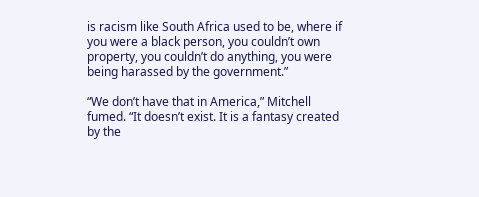is racism like South Africa used to be, where if you were a black person, you couldn’t own property, you couldn’t do anything, you were being harassed by the government.”

“We don’t have that in America,” Mitchell fumed. “It doesn’t exist. It is a fantasy created by the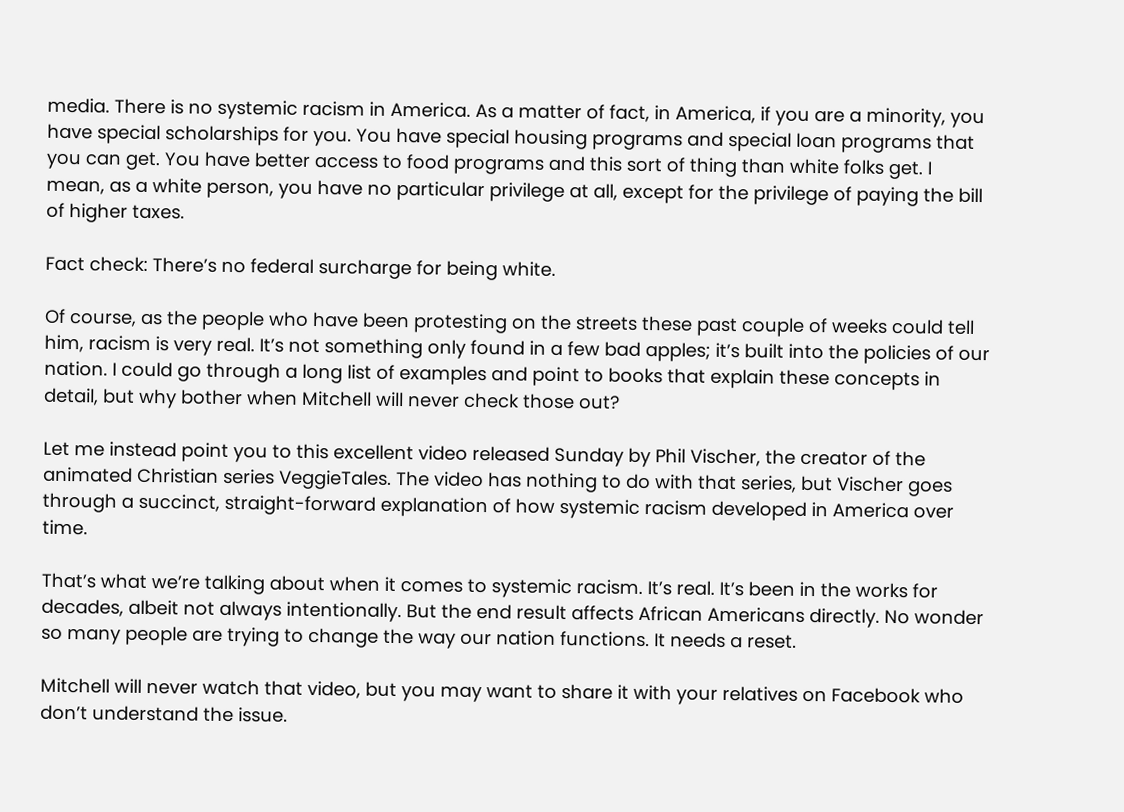media. There is no systemic racism in America. As a matter of fact, in America, if you are a minority, you have special scholarships for you. You have special housing programs and special loan programs that you can get. You have better access to food programs and this sort of thing than white folks get. I mean, as a white person, you have no particular privilege at all, except for the privilege of paying the bill of higher taxes.

Fact check: There’s no federal surcharge for being white.

Of course, as the people who have been protesting on the streets these past couple of weeks could tell him, racism is very real. It’s not something only found in a few bad apples; it’s built into the policies of our nation. I could go through a long list of examples and point to books that explain these concepts in detail, but why bother when Mitchell will never check those out?

Let me instead point you to this excellent video released Sunday by Phil Vischer, the creator of the animated Christian series VeggieTales. The video has nothing to do with that series, but Vischer goes through a succinct, straight-forward explanation of how systemic racism developed in America over time.

That’s what we’re talking about when it comes to systemic racism. It’s real. It’s been in the works for decades, albeit not always intentionally. But the end result affects African Americans directly. No wonder so many people are trying to change the way our nation functions. It needs a reset.

Mitchell will never watch that video, but you may want to share it with your relatives on Facebook who don’t understand the issue.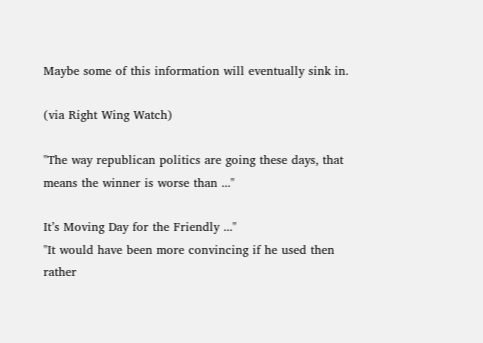Maybe some of this information will eventually sink in.

(via Right Wing Watch)

"The way republican politics are going these days, that means the winner is worse than ..."

It’s Moving Day for the Friendly ..."
"It would have been more convincing if he used then rather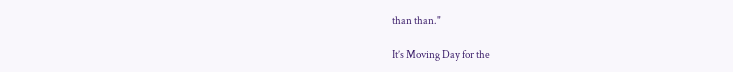than than."

It’s Moving Day for the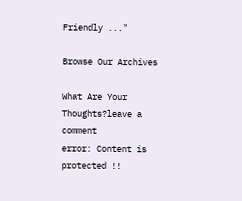Friendly ..."

Browse Our Archives

What Are Your Thoughts?leave a comment
error: Content is protected !!